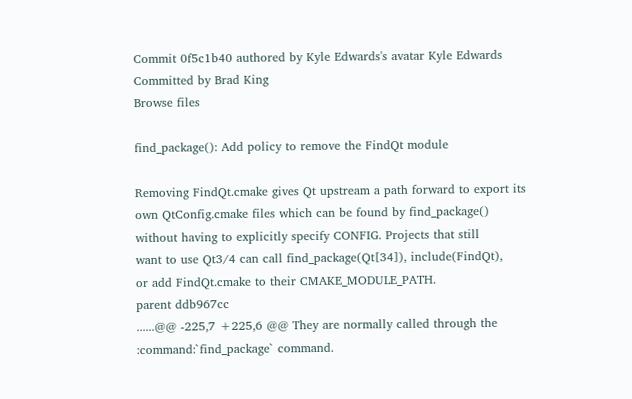Commit 0f5c1b40 authored by Kyle Edwards's avatar Kyle Edwards Committed by Brad King
Browse files

find_package(): Add policy to remove the FindQt module

Removing FindQt.cmake gives Qt upstream a path forward to export its
own QtConfig.cmake files which can be found by find_package()
without having to explicitly specify CONFIG. Projects that still
want to use Qt3/4 can call find_package(Qt[34]), include(FindQt),
or add FindQt.cmake to their CMAKE_MODULE_PATH.
parent ddb967cc
......@@ -225,7 +225,6 @@ They are normally called through the :command:`find_package` command.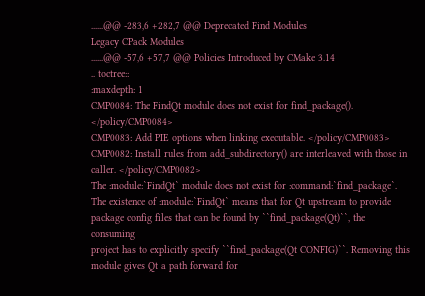......@@ -283,6 +282,7 @@ Deprecated Find Modules
Legacy CPack Modules
......@@ -57,6 +57,7 @@ Policies Introduced by CMake 3.14
.. toctree::
:maxdepth: 1
CMP0084: The FindQt module does not exist for find_package(). </policy/CMP0084>
CMP0083: Add PIE options when linking executable. </policy/CMP0083>
CMP0082: Install rules from add_subdirectory() are interleaved with those in caller. </policy/CMP0082>
The :module:`FindQt` module does not exist for :command:`find_package`.
The existence of :module:`FindQt` means that for Qt upstream to provide
package config files that can be found by ``find_package(Qt)``, the consuming
project has to explicitly specify ``find_package(Qt CONFIG)``. Removing this
module gives Qt a path forward for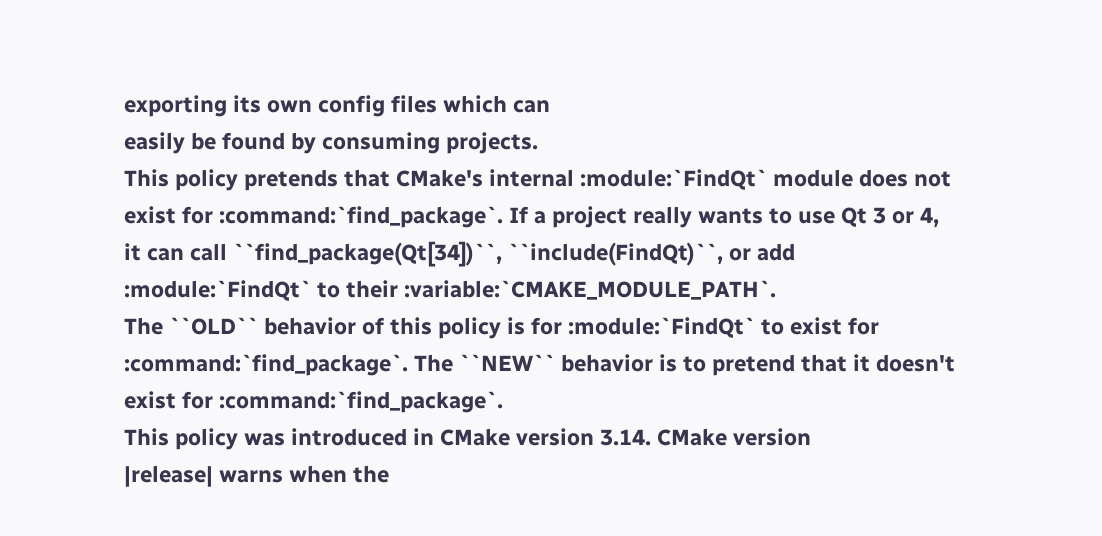exporting its own config files which can
easily be found by consuming projects.
This policy pretends that CMake's internal :module:`FindQt` module does not
exist for :command:`find_package`. If a project really wants to use Qt 3 or 4,
it can call ``find_package(Qt[34])``, ``include(FindQt)``, or add
:module:`FindQt` to their :variable:`CMAKE_MODULE_PATH`.
The ``OLD`` behavior of this policy is for :module:`FindQt` to exist for
:command:`find_package`. The ``NEW`` behavior is to pretend that it doesn't
exist for :command:`find_package`.
This policy was introduced in CMake version 3.14. CMake version
|release| warns when the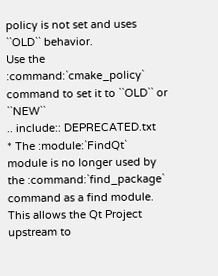policy is not set and uses ``OLD`` behavior.
Use the :command:`cmake_policy` command to set it to ``OLD`` or ``NEW``
.. include:: DEPRECATED.txt
* The :module:`FindQt` module is no longer used by the :command:`find_package`
command as a find module. This allows the Qt Project upstream to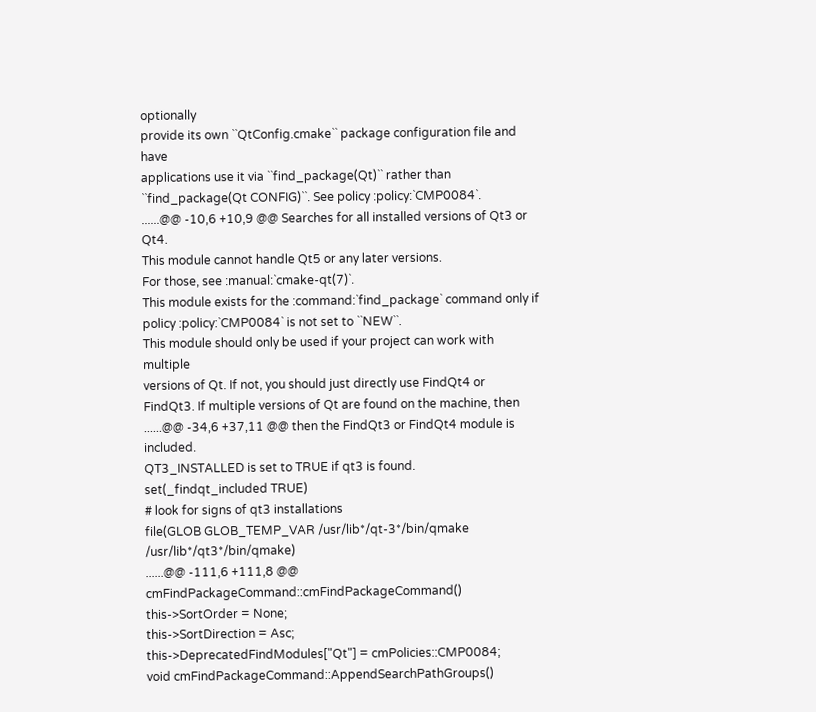optionally
provide its own ``QtConfig.cmake`` package configuration file and have
applications use it via ``find_package(Qt)`` rather than
``find_package(Qt CONFIG)``. See policy :policy:`CMP0084`.
......@@ -10,6 +10,9 @@ Searches for all installed versions of Qt3 or Qt4.
This module cannot handle Qt5 or any later versions.
For those, see :manual:`cmake-qt(7)`.
This module exists for the :command:`find_package` command only if
policy :policy:`CMP0084` is not set to ``NEW``.
This module should only be used if your project can work with multiple
versions of Qt. If not, you should just directly use FindQt4 or
FindQt3. If multiple versions of Qt are found on the machine, then
......@@ -34,6 +37,11 @@ then the FindQt3 or FindQt4 module is included.
QT3_INSTALLED is set to TRUE if qt3 is found.
set(_findqt_included TRUE)
# look for signs of qt3 installations
file(GLOB GLOB_TEMP_VAR /usr/lib*/qt-3*/bin/qmake /usr/lib*/qt3*/bin/qmake)
......@@ -111,6 +111,8 @@ cmFindPackageCommand::cmFindPackageCommand()
this->SortOrder = None;
this->SortDirection = Asc;
this->DeprecatedFindModules["Qt"] = cmPolicies::CMP0084;
void cmFindPackageCommand::AppendSearchPathGroups()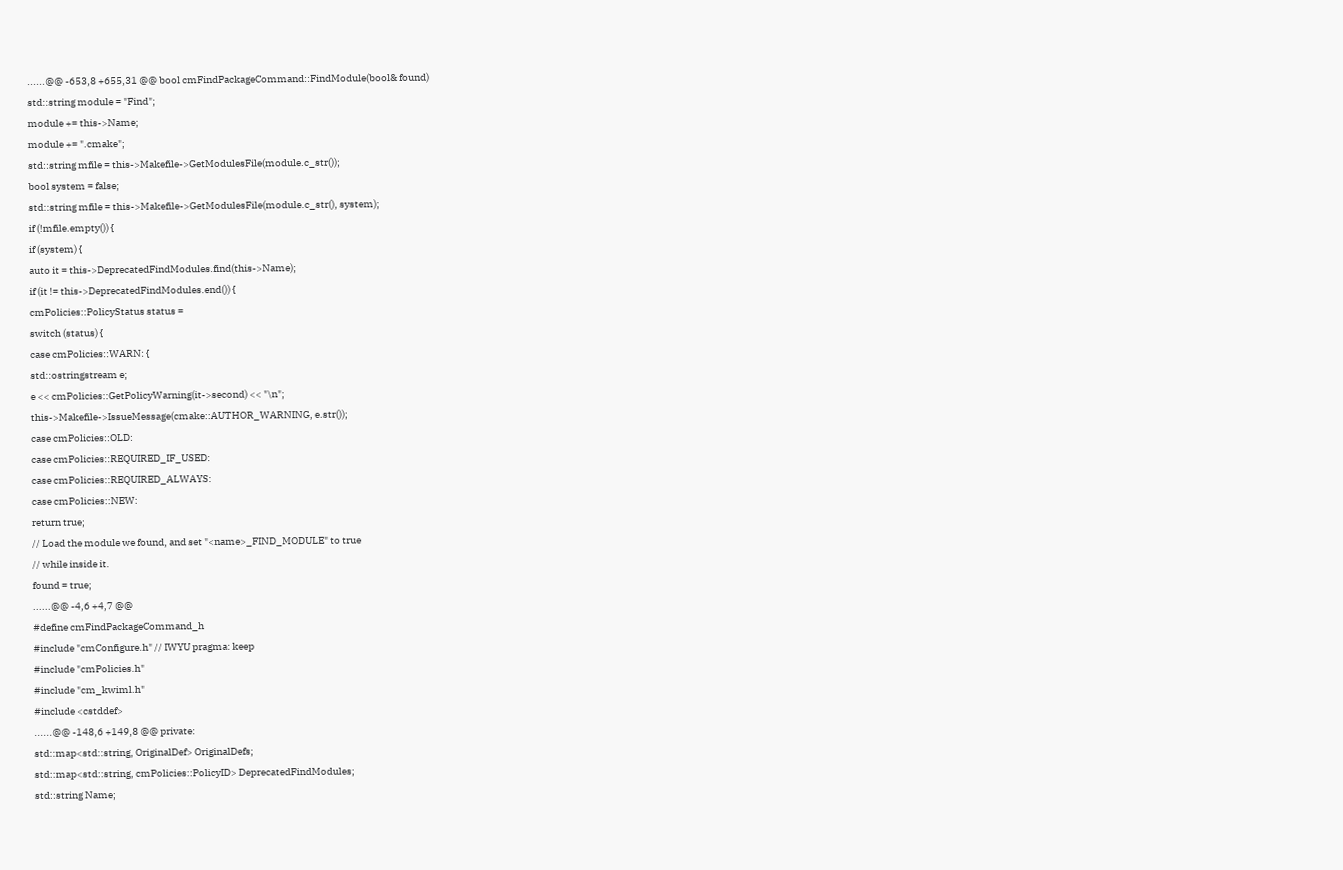......@@ -653,8 +655,31 @@ bool cmFindPackageCommand::FindModule(bool& found)
std::string module = "Find";
module += this->Name;
module += ".cmake";
std::string mfile = this->Makefile->GetModulesFile(module.c_str());
bool system = false;
std::string mfile = this->Makefile->GetModulesFile(module.c_str(), system);
if (!mfile.empty()) {
if (system) {
auto it = this->DeprecatedFindModules.find(this->Name);
if (it != this->DeprecatedFindModules.end()) {
cmPolicies::PolicyStatus status =
switch (status) {
case cmPolicies::WARN: {
std::ostringstream e;
e << cmPolicies::GetPolicyWarning(it->second) << "\n";
this->Makefile->IssueMessage(cmake::AUTHOR_WARNING, e.str());
case cmPolicies::OLD:
case cmPolicies::REQUIRED_IF_USED:
case cmPolicies::REQUIRED_ALWAYS:
case cmPolicies::NEW:
return true;
// Load the module we found, and set "<name>_FIND_MODULE" to true
// while inside it.
found = true;
......@@ -4,6 +4,7 @@
#define cmFindPackageCommand_h
#include "cmConfigure.h" // IWYU pragma: keep
#include "cmPolicies.h"
#include "cm_kwiml.h"
#include <cstddef>
......@@ -148,6 +149,8 @@ private:
std::map<std::string, OriginalDef> OriginalDefs;
std::map<std::string, cmPolicies::PolicyID> DeprecatedFindModules;
std::string Name;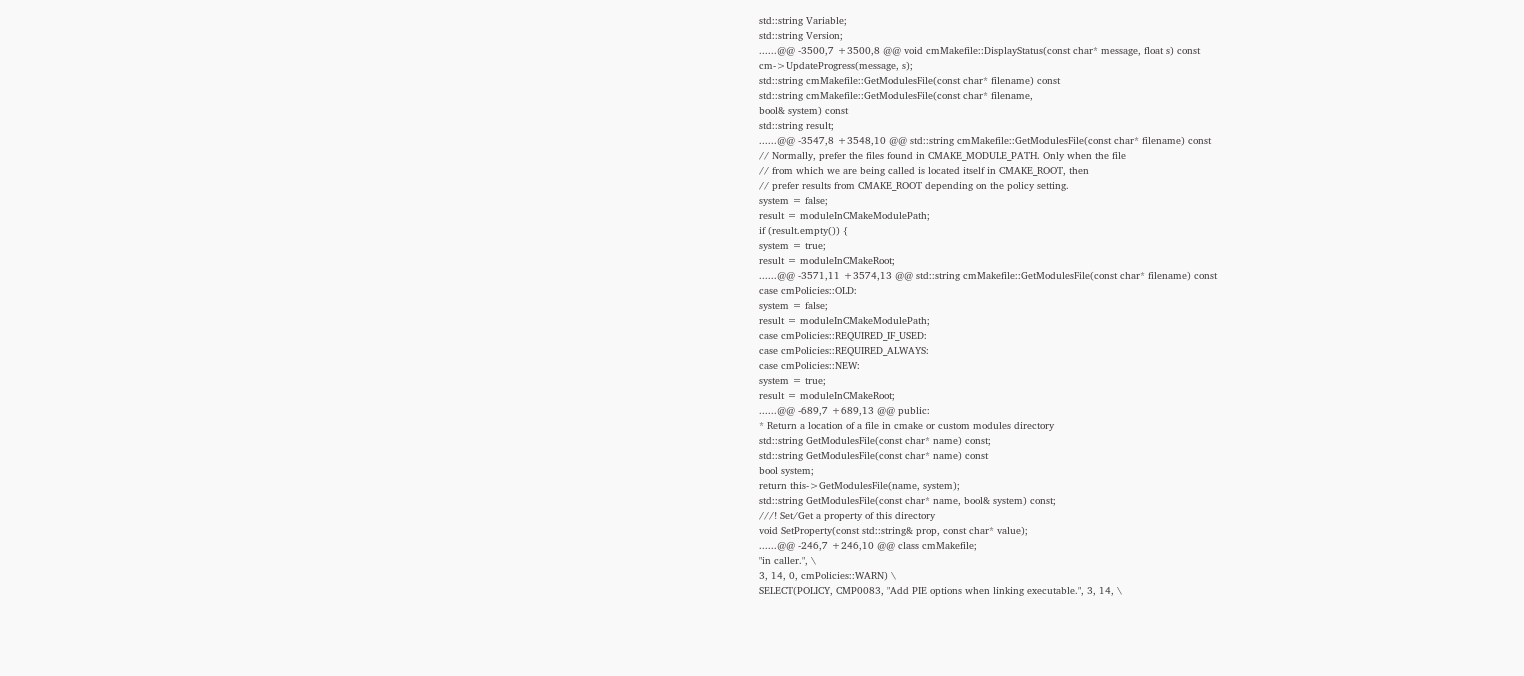std::string Variable;
std::string Version;
......@@ -3500,7 +3500,8 @@ void cmMakefile::DisplayStatus(const char* message, float s) const
cm->UpdateProgress(message, s);
std::string cmMakefile::GetModulesFile(const char* filename) const
std::string cmMakefile::GetModulesFile(const char* filename,
bool& system) const
std::string result;
......@@ -3547,8 +3548,10 @@ std::string cmMakefile::GetModulesFile(const char* filename) const
// Normally, prefer the files found in CMAKE_MODULE_PATH. Only when the file
// from which we are being called is located itself in CMAKE_ROOT, then
// prefer results from CMAKE_ROOT depending on the policy setting.
system = false;
result = moduleInCMakeModulePath;
if (result.empty()) {
system = true;
result = moduleInCMakeRoot;
......@@ -3571,11 +3574,13 @@ std::string cmMakefile::GetModulesFile(const char* filename) const
case cmPolicies::OLD:
system = false;
result = moduleInCMakeModulePath;
case cmPolicies::REQUIRED_IF_USED:
case cmPolicies::REQUIRED_ALWAYS:
case cmPolicies::NEW:
system = true;
result = moduleInCMakeRoot;
......@@ -689,7 +689,13 @@ public:
* Return a location of a file in cmake or custom modules directory
std::string GetModulesFile(const char* name) const;
std::string GetModulesFile(const char* name) const
bool system;
return this->GetModulesFile(name, system);
std::string GetModulesFile(const char* name, bool& system) const;
///! Set/Get a property of this directory
void SetProperty(const std::string& prop, const char* value);
......@@ -246,7 +246,10 @@ class cmMakefile;
"in caller.", \
3, 14, 0, cmPolicies::WARN) \
SELECT(POLICY, CMP0083, "Add PIE options when linking executable.", 3, 14, \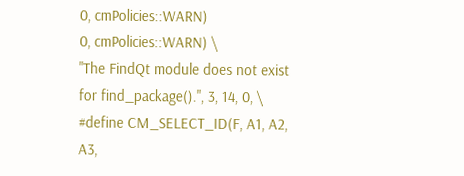0, cmPolicies::WARN)
0, cmPolicies::WARN) \
"The FindQt module does not exist for find_package().", 3, 14, 0, \
#define CM_SELECT_ID(F, A1, A2, A3,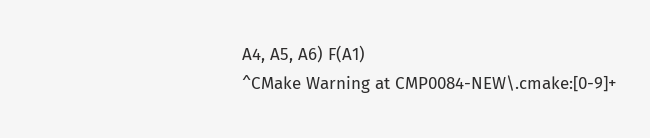A4, A5, A6) F(A1)
^CMake Warning at CMP0084-NEW\.cmake:[0-9]+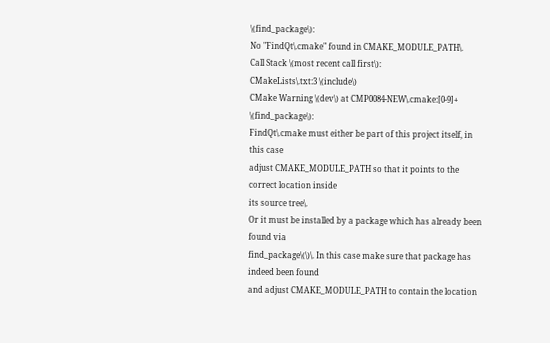\(find_package\):
No "FindQt\.cmake" found in CMAKE_MODULE_PATH\.
Call Stack \(most recent call first\):
CMakeLists\.txt:3 \(include\)
CMake Warning \(dev\) at CMP0084-NEW\.cmake:[0-9]+ \(find_package\):
FindQt\.cmake must either be part of this project itself, in this case
adjust CMAKE_MODULE_PATH so that it points to the correct location inside
its source tree\.
Or it must be installed by a package which has already been found via
find_package\(\)\. In this case make sure that package has indeed been found
and adjust CMAKE_MODULE_PATH to contain the location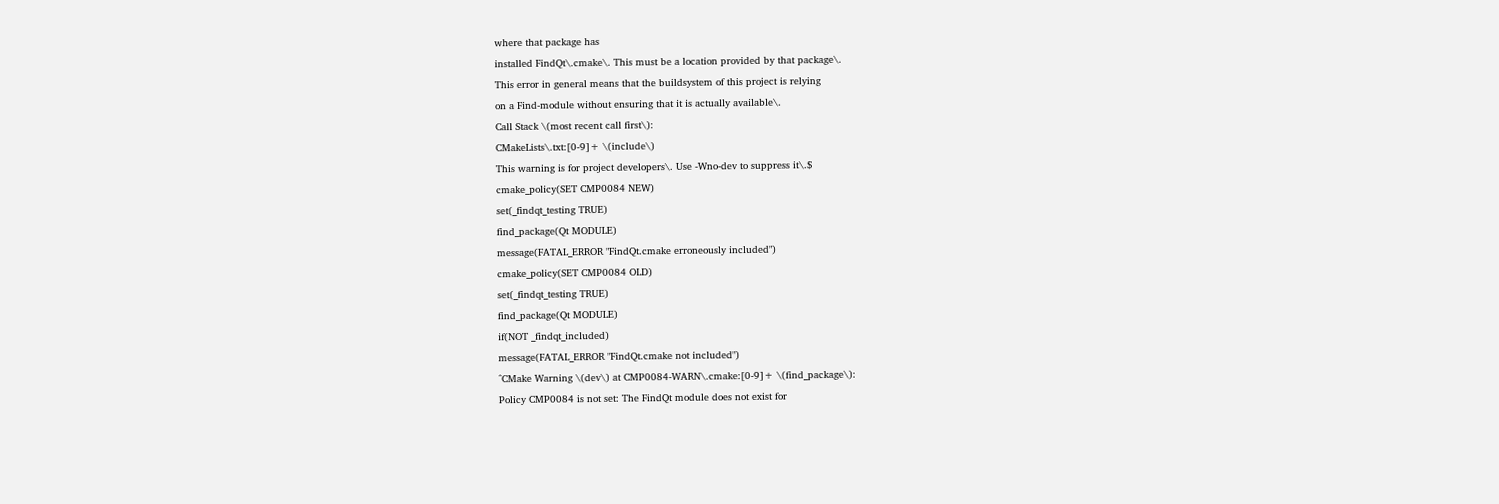where that package has
installed FindQt\.cmake\. This must be a location provided by that package\.
This error in general means that the buildsystem of this project is relying
on a Find-module without ensuring that it is actually available\.
Call Stack \(most recent call first\):
CMakeLists\.txt:[0-9]+ \(include\)
This warning is for project developers\. Use -Wno-dev to suppress it\.$
cmake_policy(SET CMP0084 NEW)
set(_findqt_testing TRUE)
find_package(Qt MODULE)
message(FATAL_ERROR "FindQt.cmake erroneously included")
cmake_policy(SET CMP0084 OLD)
set(_findqt_testing TRUE)
find_package(Qt MODULE)
if(NOT _findqt_included)
message(FATAL_ERROR "FindQt.cmake not included")
^CMake Warning \(dev\) at CMP0084-WARN\.cmake:[0-9]+ \(find_package\):
Policy CMP0084 is not set: The FindQt module does not exist for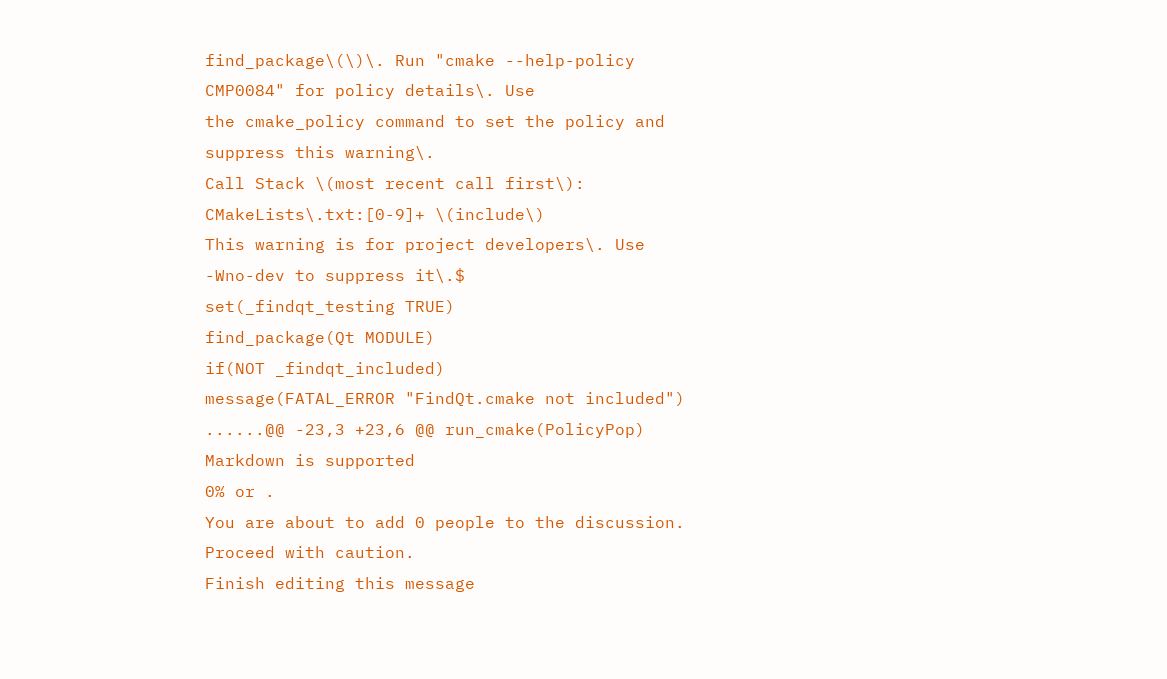find_package\(\)\. Run "cmake --help-policy CMP0084" for policy details\. Use
the cmake_policy command to set the policy and suppress this warning\.
Call Stack \(most recent call first\):
CMakeLists\.txt:[0-9]+ \(include\)
This warning is for project developers\. Use -Wno-dev to suppress it\.$
set(_findqt_testing TRUE)
find_package(Qt MODULE)
if(NOT _findqt_included)
message(FATAL_ERROR "FindQt.cmake not included")
......@@ -23,3 +23,6 @@ run_cmake(PolicyPop)
Markdown is supported
0% or .
You are about to add 0 people to the discussion. Proceed with caution.
Finish editing this message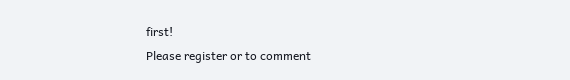first!
Please register or to comment